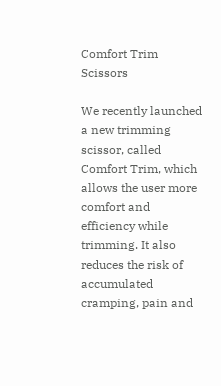Comfort Trim Scissors

We recently launched a new trimming scissor, called Comfort Trim, which allows the user more comfort and efficiency while trimming. It also reduces the risk of accumulated cramping, pain and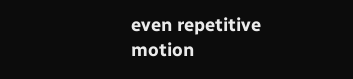even repetitive motion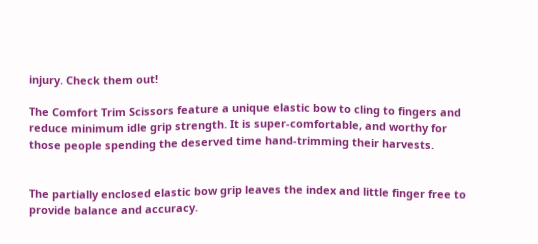injury. Check them out!

The Comfort Trim Scissors feature a unique elastic bow to cling to fingers and reduce minimum idle grip strength. It is super-comfortable, and worthy for those people spending the deserved time hand-trimming their harvests.


The partially enclosed elastic bow grip leaves the index and little finger free to provide balance and accuracy.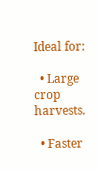Ideal for:

  • Large crop harvests.

  • Faster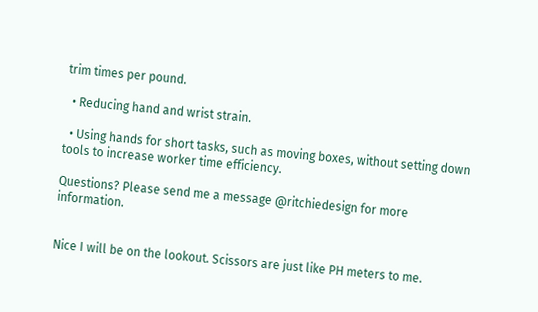trim times per pound.

  • Reducing hand and wrist strain.

  • Using hands for short tasks, such as moving boxes, without setting down tools to increase worker time efficiency.

Questions? Please send me a message @ritchiedesign for more information.


Nice I will be on the lookout. Scissors are just like PH meters to me.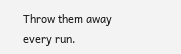Throw them away every run.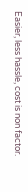Easier, less hassle, cost is non factor.